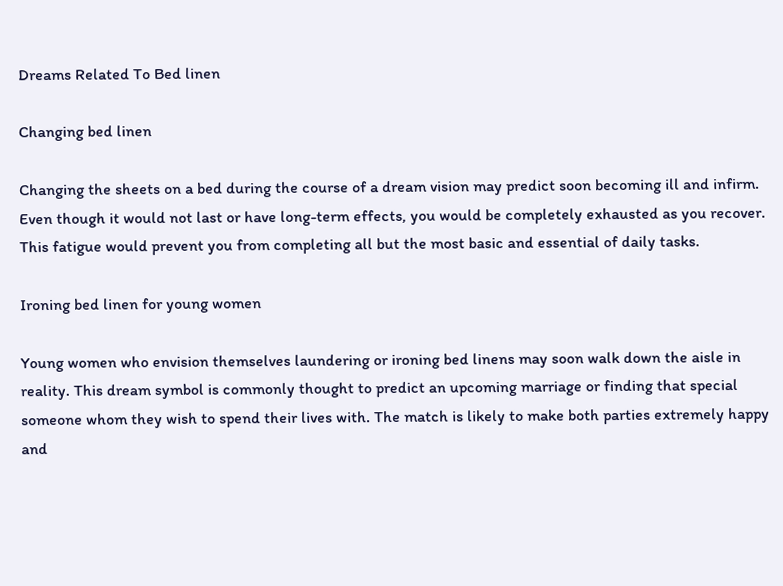Dreams Related To Bed linen

Changing bed linen

Changing the sheets on a bed during the course of a dream vision may predict soon becoming ill and infirm. Even though it would not last or have long-term effects, you would be completely exhausted as you recover. This fatigue would prevent you from completing all but the most basic and essential of daily tasks.

Ironing bed linen for young women

Young women who envision themselves laundering or ironing bed linens may soon walk down the aisle in reality. This dream symbol is commonly thought to predict an upcoming marriage or finding that special someone whom they wish to spend their lives with. The match is likely to make both parties extremely happy and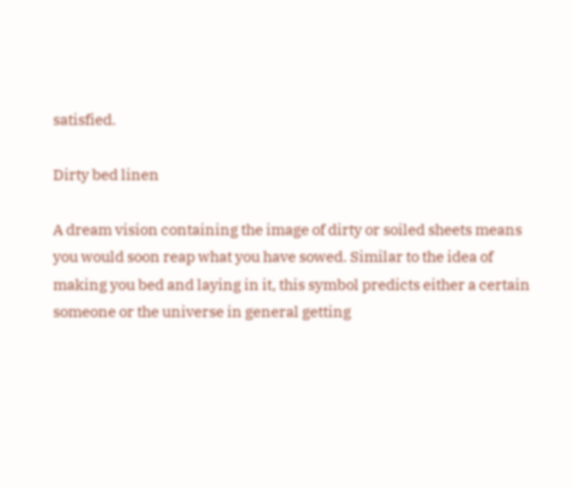satisfied.

Dirty bed linen

A dream vision containing the image of dirty or soiled sheets means you would soon reap what you have sowed. Similar to the idea of making you bed and laying in it, this symbol predicts either a certain someone or the universe in general getting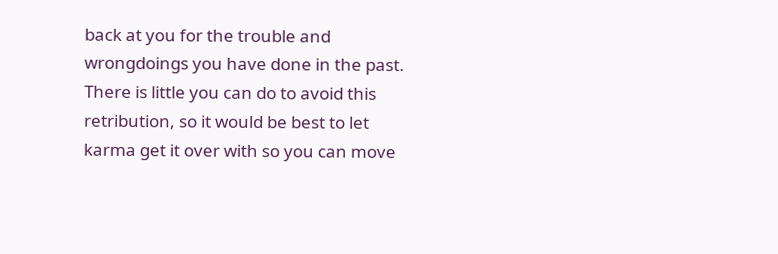back at you for the trouble and wrongdoings you have done in the past. There is little you can do to avoid this retribution, so it would be best to let karma get it over with so you can move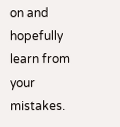on and hopefully learn from your mistakes.